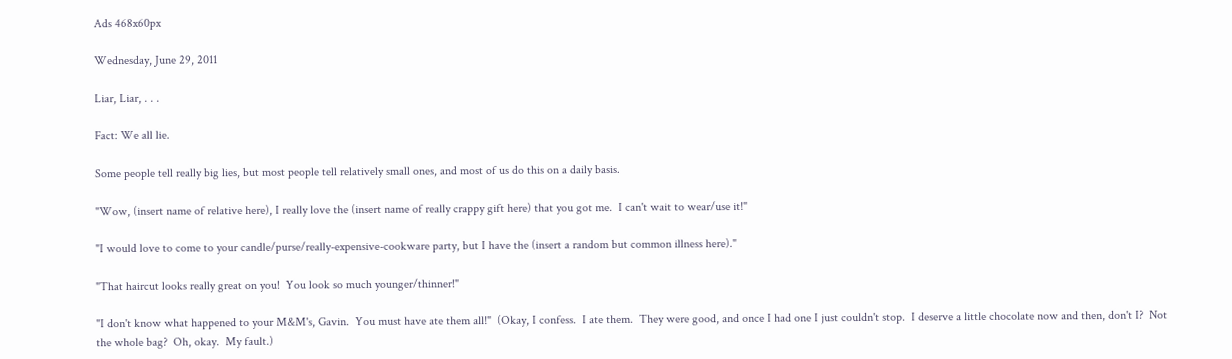Ads 468x60px

Wednesday, June 29, 2011

Liar, Liar, . . .

Fact: We all lie.

Some people tell really big lies, but most people tell relatively small ones, and most of us do this on a daily basis.

"Wow, (insert name of relative here), I really love the (insert name of really crappy gift here) that you got me.  I can't wait to wear/use it!"

"I would love to come to your candle/purse/really-expensive-cookware party, but I have the (insert a random but common illness here)."

"That haircut looks really great on you!  You look so much younger/thinner!"

"I don't know what happened to your M&M's, Gavin.  You must have ate them all!"  (Okay, I confess.  I ate them.  They were good, and once I had one I just couldn't stop.  I deserve a little chocolate now and then, don't I?  Not the whole bag?  Oh, okay.  My fault.)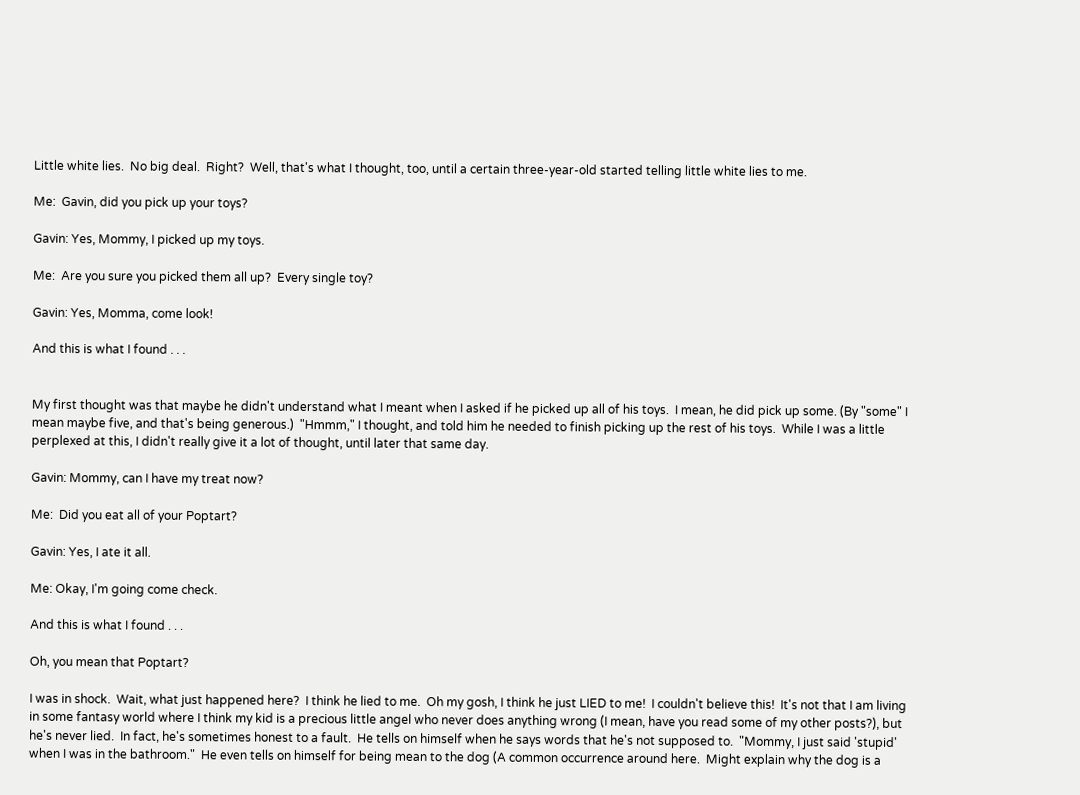Little white lies.  No big deal.  Right?  Well, that's what I thought, too, until a certain three-year-old started telling little white lies to me.

Me:  Gavin, did you pick up your toys?

Gavin: Yes, Mommy, I picked up my toys.

Me:  Are you sure you picked them all up?  Every single toy?

Gavin: Yes, Momma, come look!

And this is what I found . . .


My first thought was that maybe he didn't understand what I meant when I asked if he picked up all of his toys.  I mean, he did pick up some. (By "some" I mean maybe five, and that's being generous.)  "Hmmm," I thought, and told him he needed to finish picking up the rest of his toys.  While I was a little perplexed at this, I didn't really give it a lot of thought, until later that same day.

Gavin: Mommy, can I have my treat now?

Me:  Did you eat all of your Poptart?

Gavin: Yes, I ate it all.

Me: Okay, I'm going come check.

And this is what I found . . .

Oh, you mean that Poptart?

I was in shock.  Wait, what just happened here?  I think he lied to me.  Oh my gosh, I think he just LIED to me!  I couldn't believe this!  It's not that I am living in some fantasy world where I think my kid is a precious little angel who never does anything wrong (I mean, have you read some of my other posts?), but he's never lied.  In fact, he's sometimes honest to a fault.  He tells on himself when he says words that he's not supposed to.  "Mommy, I just said 'stupid' when I was in the bathroom."  He even tells on himself for being mean to the dog (A common occurrence around here.  Might explain why the dog is a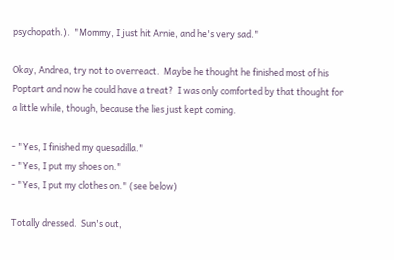psychopath.).  "Mommy, I just hit Arnie, and he's very sad."

Okay, Andrea, try not to overreact.  Maybe he thought he finished most of his Poptart and now he could have a treat?  I was only comforted by that thought for a little while, though, because the lies just kept coming.

- "Yes, I finished my quesadilla."
- "Yes, I put my shoes on."
- "Yes, I put my clothes on." (see below)

Totally dressed.  Sun's out,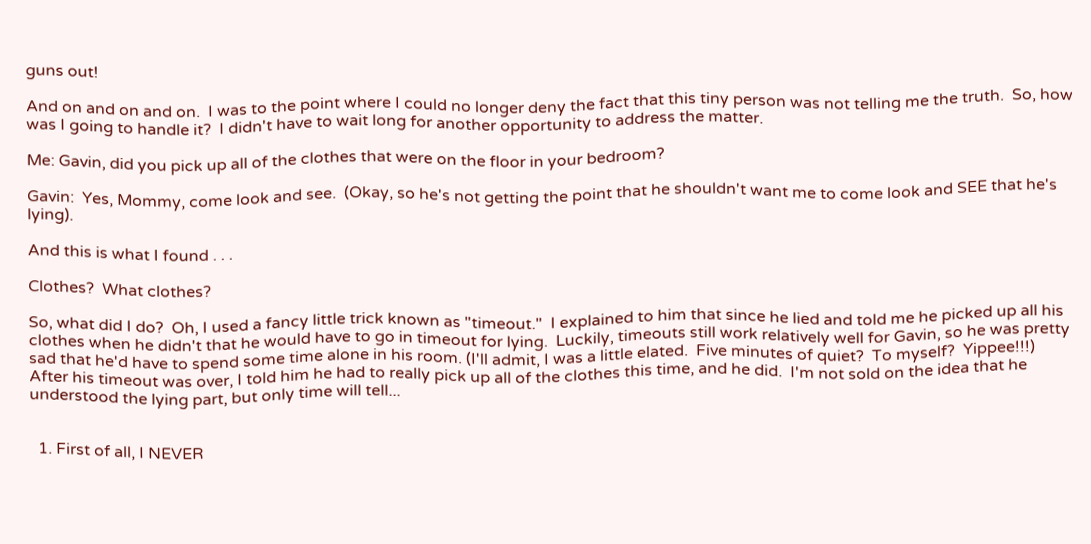guns out!

And on and on and on.  I was to the point where I could no longer deny the fact that this tiny person was not telling me the truth.  So, how was I going to handle it?  I didn't have to wait long for another opportunity to address the matter.

Me: Gavin, did you pick up all of the clothes that were on the floor in your bedroom?

Gavin:  Yes, Mommy, come look and see.  (Okay, so he's not getting the point that he shouldn't want me to come look and SEE that he's lying).

And this is what I found . . .

Clothes?  What clothes?

So, what did I do?  Oh, I used a fancy little trick known as "timeout."  I explained to him that since he lied and told me he picked up all his clothes when he didn't that he would have to go in timeout for lying.  Luckily, timeouts still work relatively well for Gavin, so he was pretty sad that he'd have to spend some time alone in his room. (I'll admit, I was a little elated.  Five minutes of quiet?  To myself?  Yippee!!!)  After his timeout was over, I told him he had to really pick up all of the clothes this time, and he did.  I'm not sold on the idea that he understood the lying part, but only time will tell...


  1. First of all, I NEVER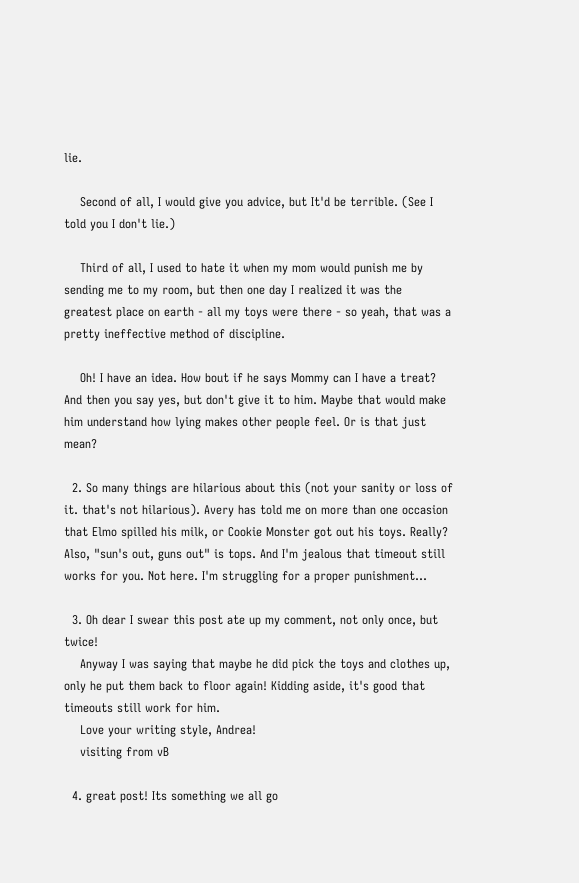lie.

    Second of all, I would give you advice, but It'd be terrible. (See I told you I don't lie.)

    Third of all, I used to hate it when my mom would punish me by sending me to my room, but then one day I realized it was the greatest place on earth - all my toys were there - so yeah, that was a pretty ineffective method of discipline.

    Oh! I have an idea. How bout if he says Mommy can I have a treat? And then you say yes, but don't give it to him. Maybe that would make him understand how lying makes other people feel. Or is that just mean?

  2. So many things are hilarious about this (not your sanity or loss of it. that's not hilarious). Avery has told me on more than one occasion that Elmo spilled his milk, or Cookie Monster got out his toys. Really? Also, "sun's out, guns out" is tops. And I'm jealous that timeout still works for you. Not here. I'm struggling for a proper punishment...

  3. Oh dear I swear this post ate up my comment, not only once, but twice!
    Anyway I was saying that maybe he did pick the toys and clothes up, only he put them back to floor again! Kidding aside, it's good that timeouts still work for him.
    Love your writing style, Andrea!
    visiting from vB

  4. great post! Its something we all go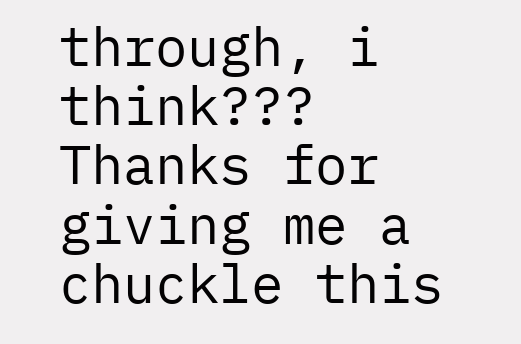through, i think??? Thanks for giving me a chuckle this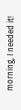morning, I needed it!